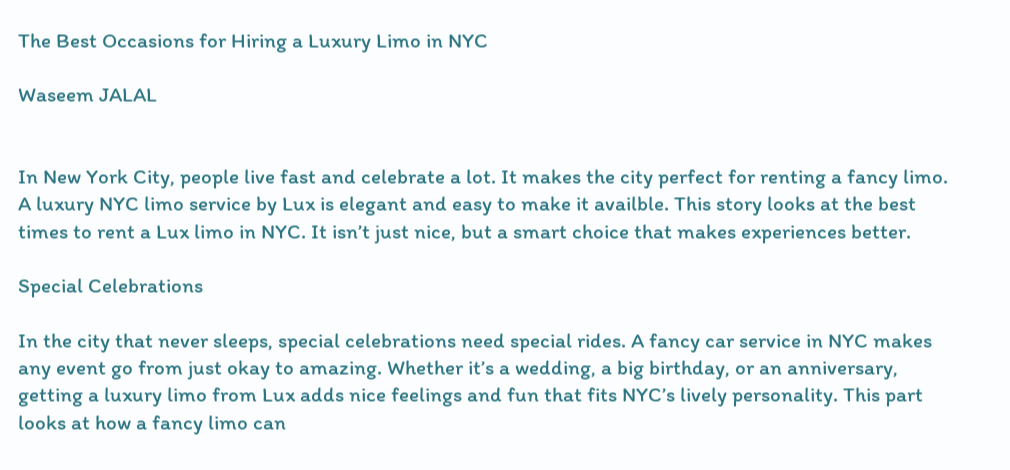The Best Occasions for Hiring a Luxury Limo in NYC

Waseem JALAL


In New York City, people live fast and celebrate a lot. It makes the city perfect for renting a fancy limo. A luxury NYC limo service by Lux is elegant and easy to make it availble. This story looks at the best times to rent a Lux limo in NYC. It isn’t just nice, but a smart choice that makes experiences better.

Special Celebrations

In the city that never sleeps, special celebrations need special rides. A fancy car service in NYC makes any event go from just okay to amazing. Whether it’s a wedding, a big birthday, or an anniversary, getting a luxury limo from Lux adds nice feelings and fun that fits NYC’s lively personality. This part looks at how a fancy limo can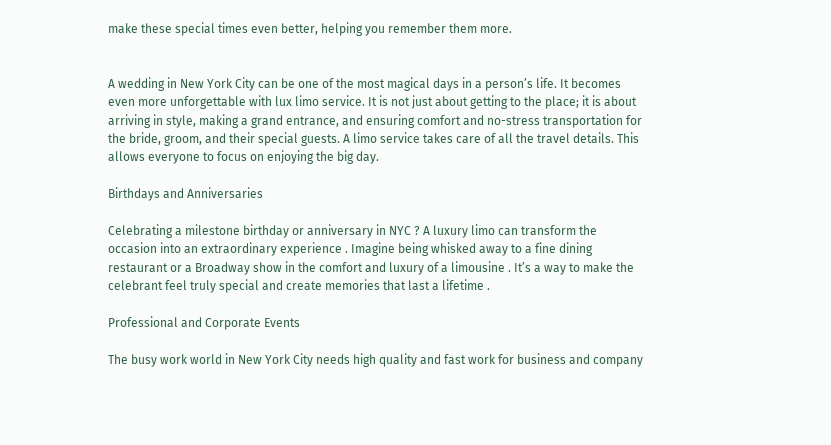make these special times even better, helping you remember them more.


A wedding in New York City can be one of the most magical days in a person’s life. It becomes even more unforgettable with lux limo service. It is not just about getting to the place; it is about arriving in style, making a grand entrance, and ensuring comfort and no-stress transportation for the bride, groom, and their special guests. A limo service takes care of all the travel details. This allows everyone to focus on enjoying the big day.

Birthdays and Anniversaries

Celebrating a milestone birthday or anniversary in NYC ? A luxury limo can transform the occasion into an extraordinary experience . Imagine being whisked away to a fine dining restaurant or a Broadway show in the comfort and luxury of a limousine . It’s a way to make the celebrant feel truly special and create memories that last a lifetime .

Professional and Corporate Events

The busy work world in New York City needs high quality and fast work for business and company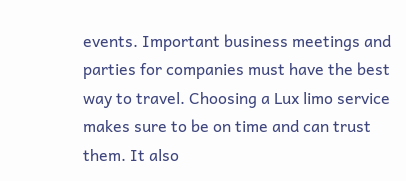events. Important business meetings and parties for companies must have the best way to travel. Choosing a Lux limo service makes sure to be on time and can trust them. It also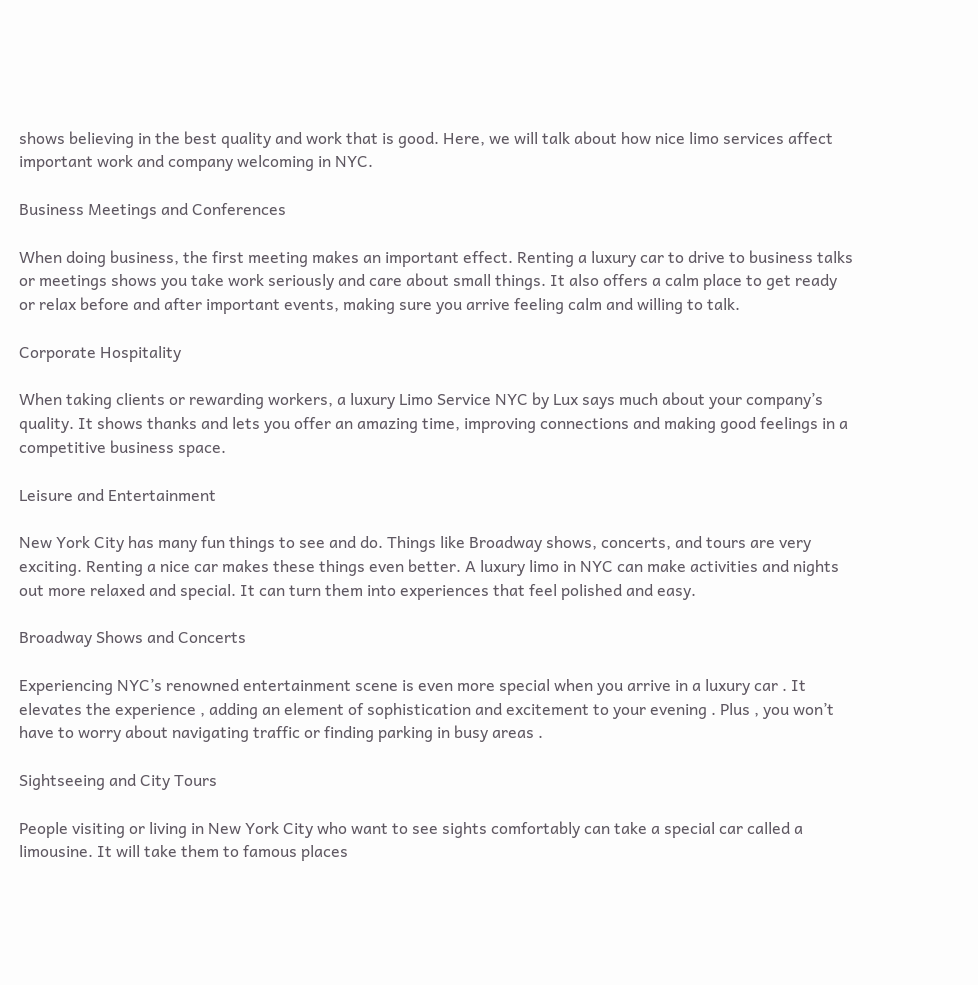shows believing in the best quality and work that is good. Here, we will talk about how nice limo services affect important work and company welcoming in NYC.

Business Meetings and Conferences

When doing business, the first meeting makes an important effect. Renting a luxury car to drive to business talks or meetings shows you take work seriously and care about small things. It also offers a calm place to get ready or relax before and after important events, making sure you arrive feeling calm and willing to talk.

Corporate Hospitality

When taking clients or rewarding workers, a luxury Limo Service NYC by Lux says much about your company’s quality. It shows thanks and lets you offer an amazing time, improving connections and making good feelings in a competitive business space.

Leisure and Entertainment

New York City has many fun things to see and do. Things like Broadway shows, concerts, and tours are very exciting. Renting a nice car makes these things even better. A luxury limo in NYC can make activities and nights out more relaxed and special. It can turn them into experiences that feel polished and easy.

Broadway Shows and Concerts

Experiencing NYC’s renowned entertainment scene is even more special when you arrive in a luxury car . It elevates the experience , adding an element of sophistication and excitement to your evening . Plus , you won’t have to worry about navigating traffic or finding parking in busy areas .

Sightseeing and City Tours

People visiting or living in New York City who want to see sights comfortably can take a special car called a limousine. It will take them to famous places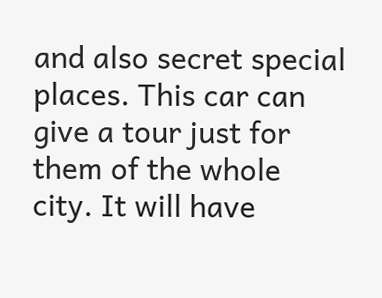and also secret special places. This car can give a tour just for them of the whole city. It will have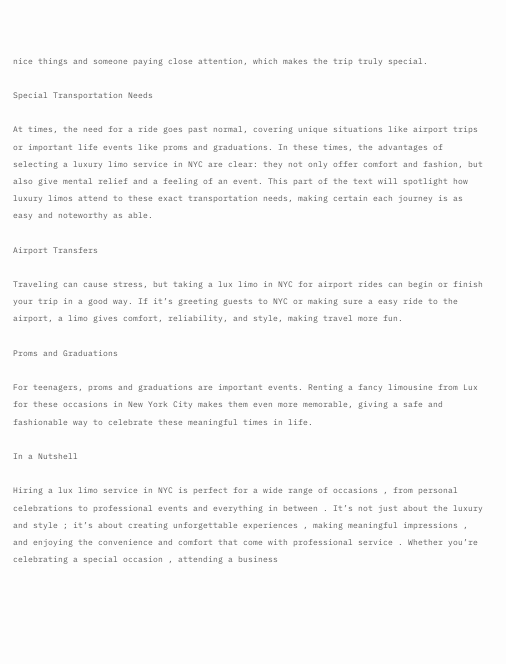nice things and someone paying close attention, which makes the trip truly special.

Special Transportation Needs

At times, the need for a ride goes past normal, covering unique situations like airport trips or important life events like proms and graduations. In these times, the advantages of selecting a luxury limo service in NYC are clear: they not only offer comfort and fashion, but also give mental relief and a feeling of an event. This part of the text will spotlight how luxury limos attend to these exact transportation needs, making certain each journey is as easy and noteworthy as able.

Airport Transfers

Traveling can cause stress, but taking a lux limo in NYC for airport rides can begin or finish your trip in a good way. If it’s greeting guests to NYC or making sure a easy ride to the airport, a limo gives comfort, reliability, and style, making travel more fun.

Proms and Graduations

For teenagers, proms and graduations are important events. Renting a fancy limousine from Lux for these occasions in New York City makes them even more memorable, giving a safe and fashionable way to celebrate these meaningful times in life.

In a Nutshell

Hiring a lux limo service in NYC is perfect for a wide range of occasions , from personal celebrations to professional events and everything in between . It’s not just about the luxury and style ; it’s about creating unforgettable experiences , making meaningful impressions , and enjoying the convenience and comfort that come with professional service . Whether you’re celebrating a special occasion , attending a business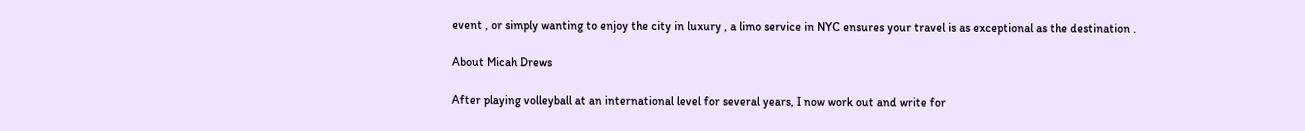event , or simply wanting to enjoy the city in luxury , a limo service in NYC ensures your travel is as exceptional as the destination .

About Micah Drews

After playing volleyball at an international level for several years, I now work out and write for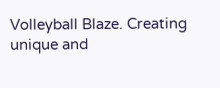Volleyball Blaze. Creating unique and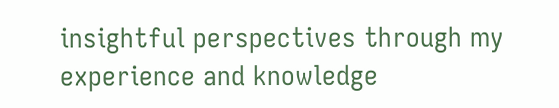insightful perspectives through my experience and knowledge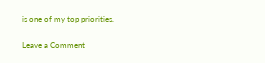is one of my top priorities.

Leave a Comment